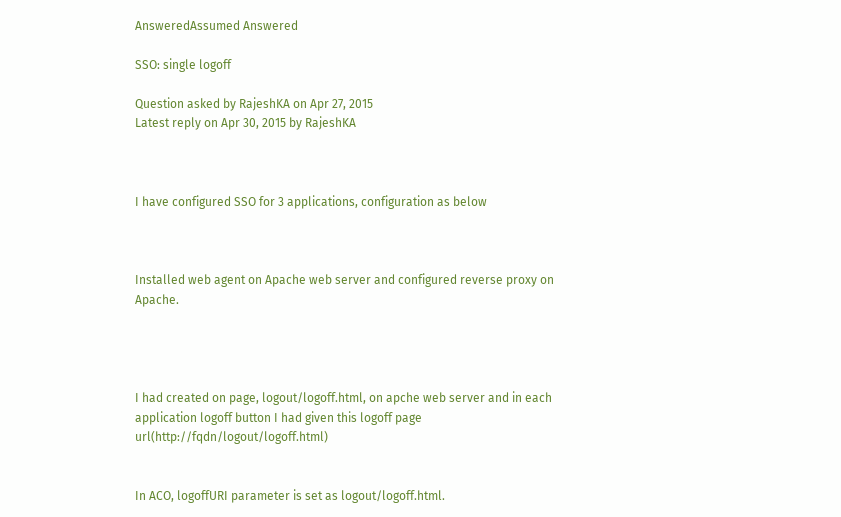AnsweredAssumed Answered

SSO: single logoff

Question asked by RajeshKA on Apr 27, 2015
Latest reply on Apr 30, 2015 by RajeshKA



I have configured SSO for 3 applications, configuration as below



Installed web agent on Apache web server and configured reverse proxy on Apache.




I had created on page, logout/logoff.html, on apche web server and in each application logoff button I had given this logoff page url(http://fqdn/logout/logoff.html)


In ACO, logoffURI parameter is set as logout/logoff.html.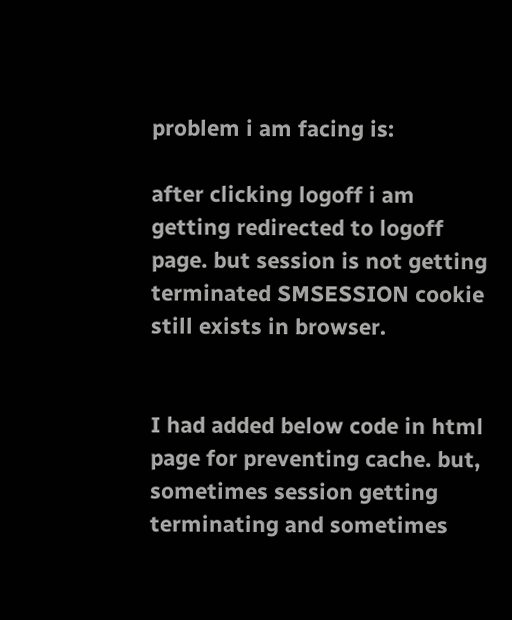problem i am facing is:

after clicking logoff i am getting redirected to logoff page. but session is not getting terminated SMSESSION cookie still exists in browser.


I had added below code in html page for preventing cache. but, sometimes session getting terminating and sometimes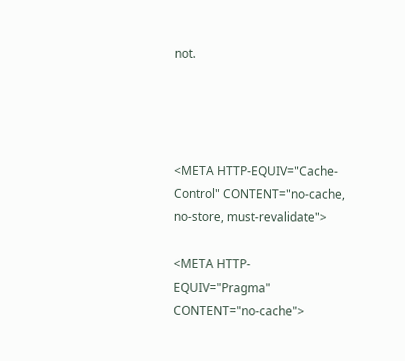not.




<META HTTP-EQUIV="Cache-Control" CONTENT="no-cache, no-store, must-revalidate">

<META HTTP-EQUIV="Pragma" CONTENT="no-cache">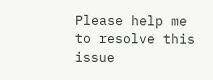Please help me to resolve this issue